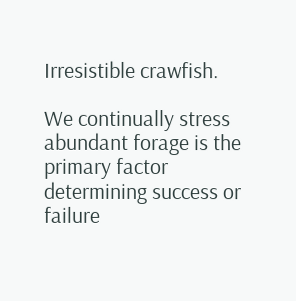Irresistible crawfish.

We continually stress abundant forage is the primary factor determining success or failure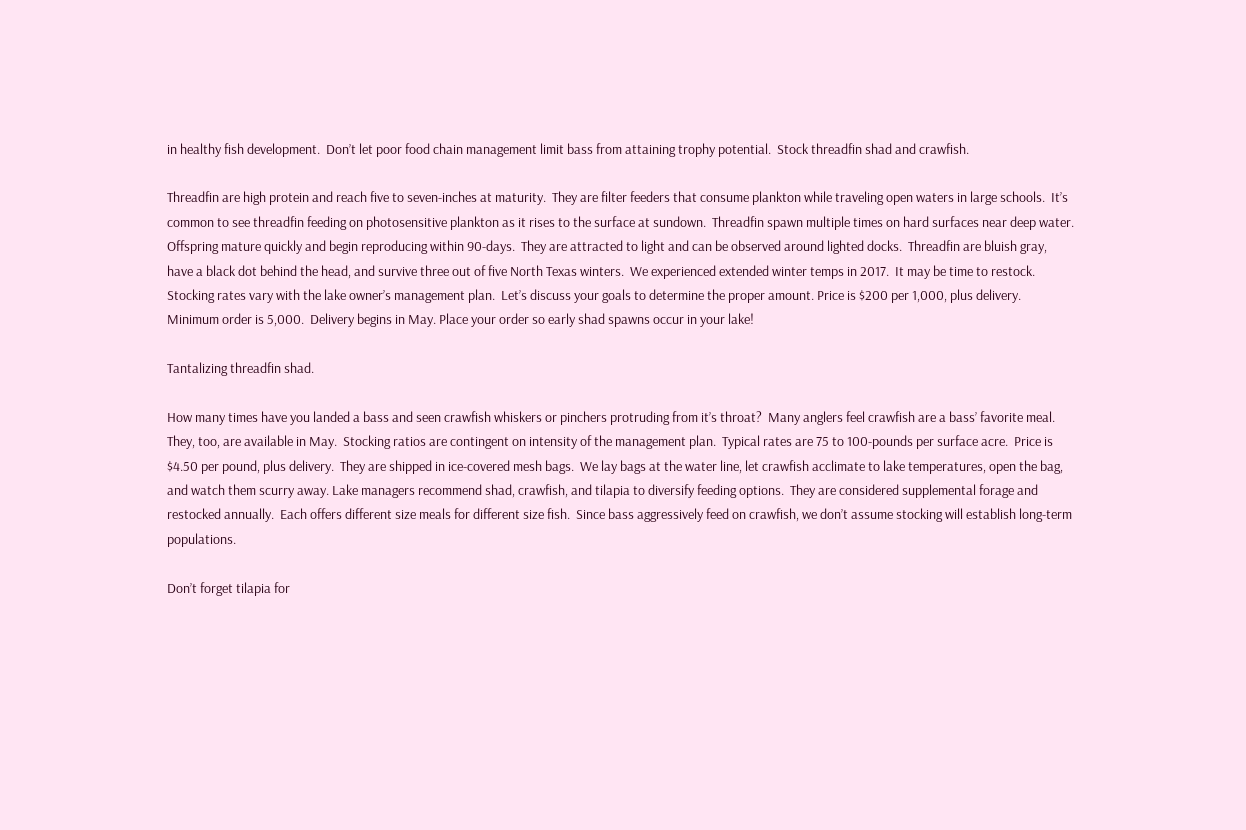in healthy fish development.  Don’t let poor food chain management limit bass from attaining trophy potential.  Stock threadfin shad and crawfish.

Threadfin are high protein and reach five to seven-inches at maturity.  They are filter feeders that consume plankton while traveling open waters in large schools.  It’s common to see threadfin feeding on photosensitive plankton as it rises to the surface at sundown.  Threadfin spawn multiple times on hard surfaces near deep water.  Offspring mature quickly and begin reproducing within 90-days.  They are attracted to light and can be observed around lighted docks.  Threadfin are bluish gray, have a black dot behind the head, and survive three out of five North Texas winters.  We experienced extended winter temps in 2017.  It may be time to restock.  Stocking rates vary with the lake owner’s management plan.  Let’s discuss your goals to determine the proper amount. Price is $200 per 1,000, plus delivery.  Minimum order is 5,000.  Delivery begins in May. Place your order so early shad spawns occur in your lake!

Tantalizing threadfin shad.

How many times have you landed a bass and seen crawfish whiskers or pinchers protruding from it’s throat?  Many anglers feel crawfish are a bass’ favorite meal.  They, too, are available in May.  Stocking ratios are contingent on intensity of the management plan.  Typical rates are 75 to 100-pounds per surface acre.  Price is $4.50 per pound, plus delivery.  They are shipped in ice-covered mesh bags.  We lay bags at the water line, let crawfish acclimate to lake temperatures, open the bag, and watch them scurry away. Lake managers recommend shad, crawfish, and tilapia to diversify feeding options.  They are considered supplemental forage and restocked annually.  Each offers different size meals for different size fish.  Since bass aggressively feed on crawfish, we don’t assume stocking will establish long-term populations.

Don’t forget tilapia for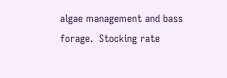algae management and bass forage.  Stocking rate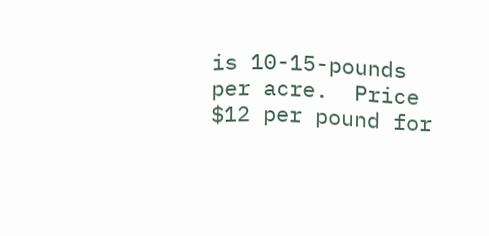is 10-15-pounds per acre.  Price $12 per pound for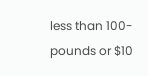less than 100-pounds or $10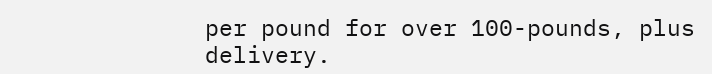per pound for over 100-pounds, plus delivery.